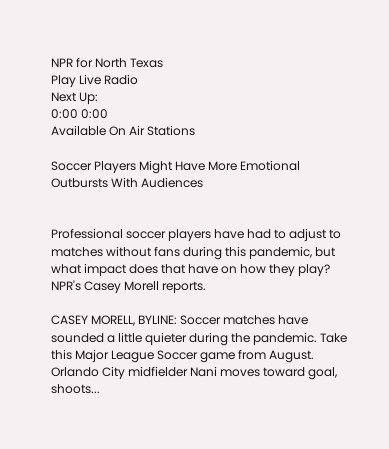NPR for North Texas
Play Live Radio
Next Up:
0:00 0:00
Available On Air Stations

Soccer Players Might Have More Emotional Outbursts With Audiences


Professional soccer players have had to adjust to matches without fans during this pandemic, but what impact does that have on how they play? NPR's Casey Morell reports.

CASEY MORELL, BYLINE: Soccer matches have sounded a little quieter during the pandemic. Take this Major League Soccer game from August. Orlando City midfielder Nani moves toward goal, shoots...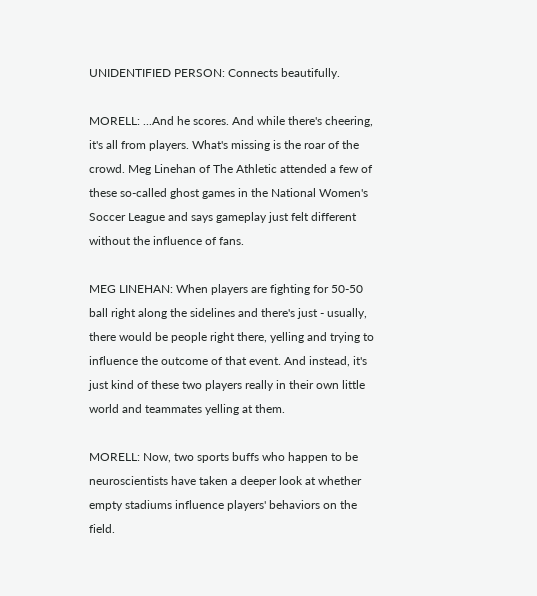UNIDENTIFIED PERSON: Connects beautifully.

MORELL: ...And he scores. And while there's cheering, it's all from players. What's missing is the roar of the crowd. Meg Linehan of The Athletic attended a few of these so-called ghost games in the National Women's Soccer League and says gameplay just felt different without the influence of fans.

MEG LINEHAN: When players are fighting for 50-50 ball right along the sidelines and there's just - usually, there would be people right there, yelling and trying to influence the outcome of that event. And instead, it's just kind of these two players really in their own little world and teammates yelling at them.

MORELL: Now, two sports buffs who happen to be neuroscientists have taken a deeper look at whether empty stadiums influence players' behaviors on the field.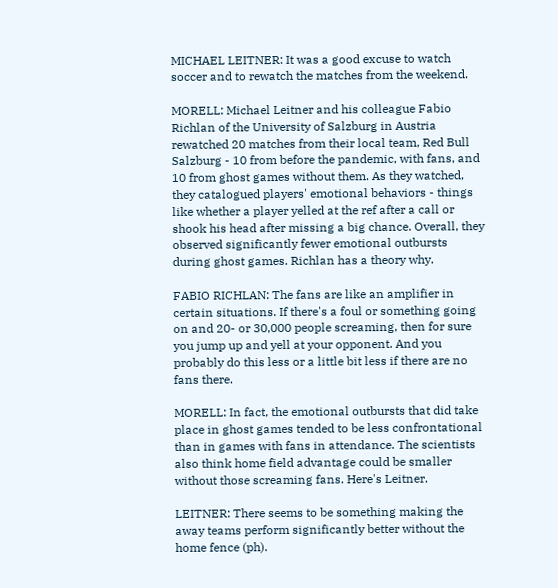MICHAEL LEITNER: It was a good excuse to watch soccer and to rewatch the matches from the weekend.

MORELL: Michael Leitner and his colleague Fabio Richlan of the University of Salzburg in Austria rewatched 20 matches from their local team, Red Bull Salzburg - 10 from before the pandemic, with fans, and 10 from ghost games without them. As they watched, they catalogued players' emotional behaviors - things like whether a player yelled at the ref after a call or shook his head after missing a big chance. Overall, they observed significantly fewer emotional outbursts during ghost games. Richlan has a theory why.

FABIO RICHLAN: The fans are like an amplifier in certain situations. If there's a foul or something going on and 20- or 30,000 people screaming, then for sure you jump up and yell at your opponent. And you probably do this less or a little bit less if there are no fans there.

MORELL: In fact, the emotional outbursts that did take place in ghost games tended to be less confrontational than in games with fans in attendance. The scientists also think home field advantage could be smaller without those screaming fans. Here's Leitner.

LEITNER: There seems to be something making the away teams perform significantly better without the home fence (ph).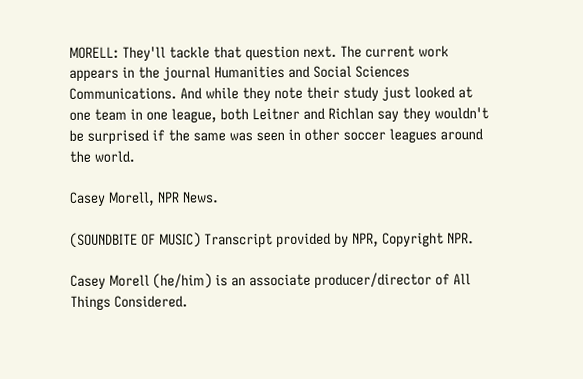MORELL: They'll tackle that question next. The current work appears in the journal Humanities and Social Sciences Communications. And while they note their study just looked at one team in one league, both Leitner and Richlan say they wouldn't be surprised if the same was seen in other soccer leagues around the world.

Casey Morell, NPR News.

(SOUNDBITE OF MUSIC) Transcript provided by NPR, Copyright NPR.

Casey Morell (he/him) is an associate producer/director of All Things Considered.